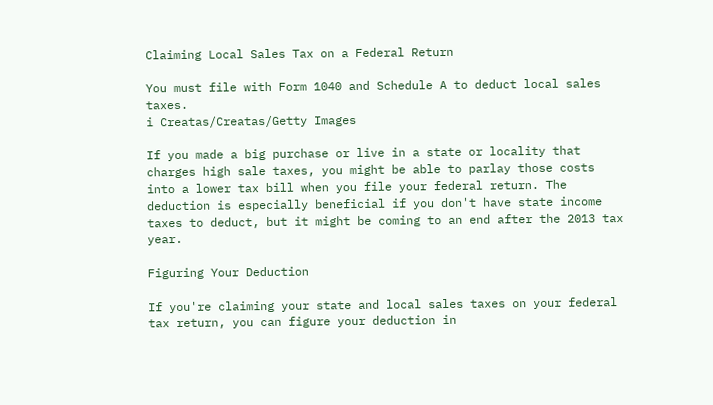Claiming Local Sales Tax on a Federal Return

You must file with Form 1040 and Schedule A to deduct local sales taxes.
i Creatas/Creatas/Getty Images

If you made a big purchase or live in a state or locality that charges high sale taxes, you might be able to parlay those costs into a lower tax bill when you file your federal return. The deduction is especially beneficial if you don't have state income taxes to deduct, but it might be coming to an end after the 2013 tax year.

Figuring Your Deduction

If you're claiming your state and local sales taxes on your federal tax return, you can figure your deduction in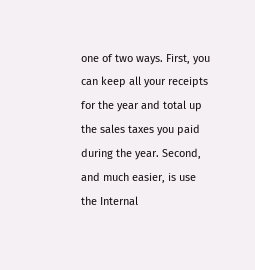one of two ways. First, you can keep all your receipts for the year and total up the sales taxes you paid during the year. Second, and much easier, is use the Internal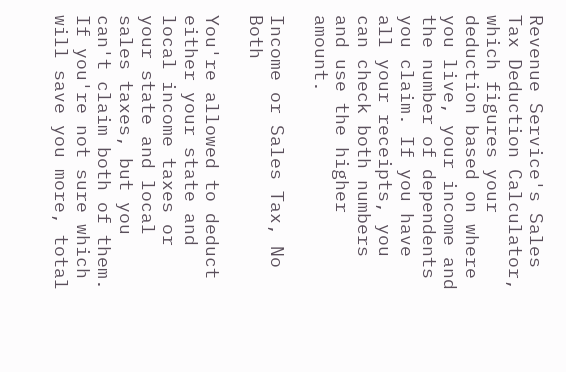Revenue Service's Sales Tax Deduction Calculator, which figures your deduction based on where you live, your income and the number of dependents you claim. If you have all your receipts, you can check both numbers and use the higher amount.

Income or Sales Tax, No Both

You're allowed to deduct either your state and local income taxes or your state and local sales taxes, but you can't claim both of them. If you're not sure which will save you more, total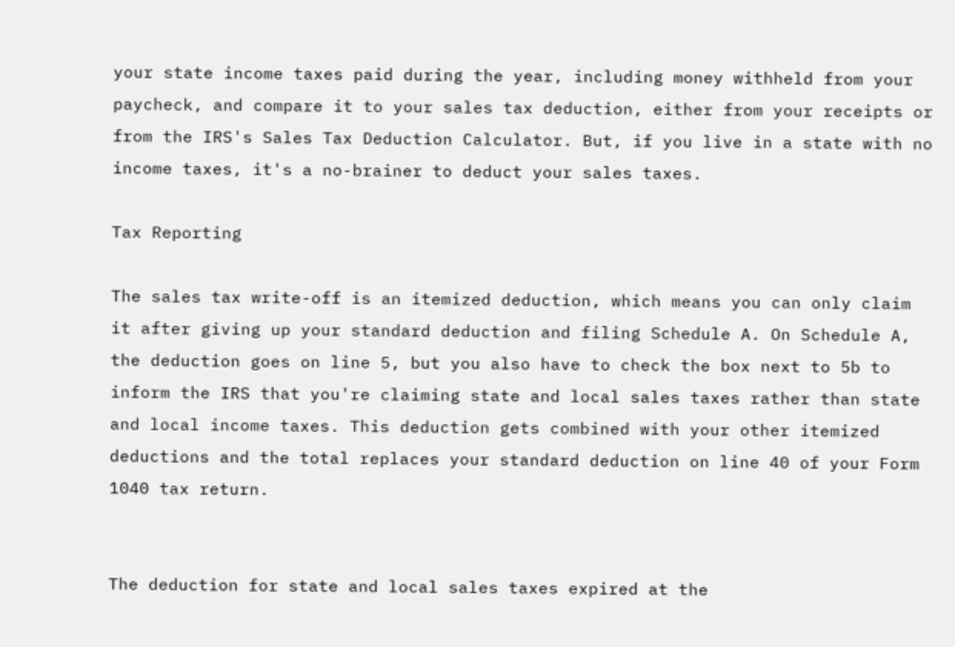your state income taxes paid during the year, including money withheld from your paycheck, and compare it to your sales tax deduction, either from your receipts or from the IRS's Sales Tax Deduction Calculator. But, if you live in a state with no income taxes, it's a no-brainer to deduct your sales taxes.

Tax Reporting

The sales tax write-off is an itemized deduction, which means you can only claim it after giving up your standard deduction and filing Schedule A. On Schedule A, the deduction goes on line 5, but you also have to check the box next to 5b to inform the IRS that you're claiming state and local sales taxes rather than state and local income taxes. This deduction gets combined with your other itemized deductions and the total replaces your standard deduction on line 40 of your Form 1040 tax return.


The deduction for state and local sales taxes expired at the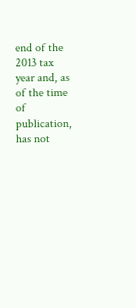end of the 2013 tax year and, as of the time of publication, has not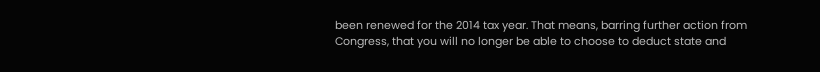been renewed for the 2014 tax year. That means, barring further action from Congress, that you will no longer be able to choose to deduct state and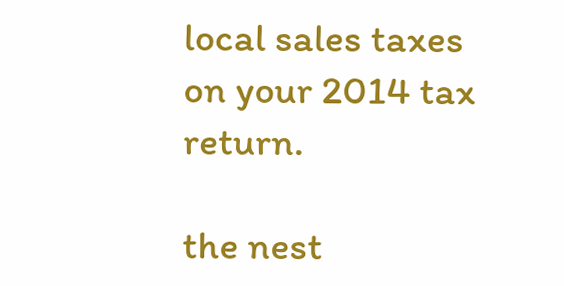local sales taxes on your 2014 tax return.

the nest